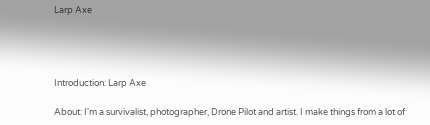Larp Axe




Introduction: Larp Axe

About: I'm a survivalist, photographer, Drone Pilot and artist. I make things from a lot of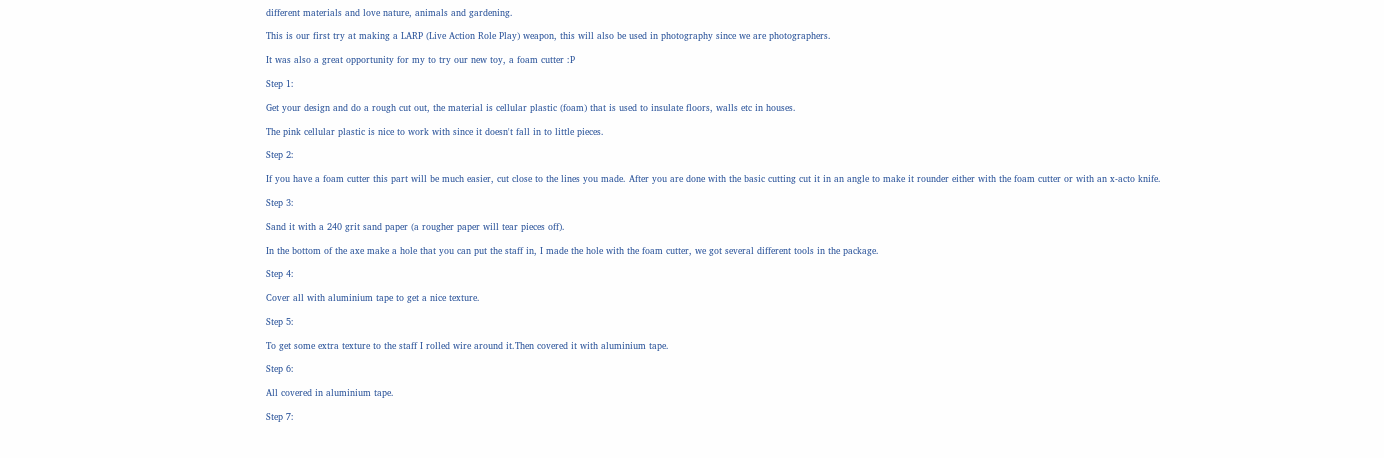different materials and love nature, animals and gardening.

This is our first try at making a LARP (Live Action Role Play) weapon, this will also be used in photography since we are photographers.

It was also a great opportunity for my to try our new toy, a foam cutter :P

Step 1:

Get your design and do a rough cut out, the material is cellular plastic (foam) that is used to insulate floors, walls etc in houses.

The pink cellular plastic is nice to work with since it doesn't fall in to little pieces.

Step 2:

If you have a foam cutter this part will be much easier, cut close to the lines you made. After you are done with the basic cutting cut it in an angle to make it rounder either with the foam cutter or with an x-acto knife.

Step 3:

Sand it with a 240 grit sand paper (a rougher paper will tear pieces off).

In the bottom of the axe make a hole that you can put the staff in, I made the hole with the foam cutter, we got several different tools in the package.

Step 4:

Cover all with aluminium tape to get a nice texture.

Step 5:

To get some extra texture to the staff I rolled wire around it.Then covered it with aluminium tape.

Step 6:

All covered in aluminium tape.

Step 7: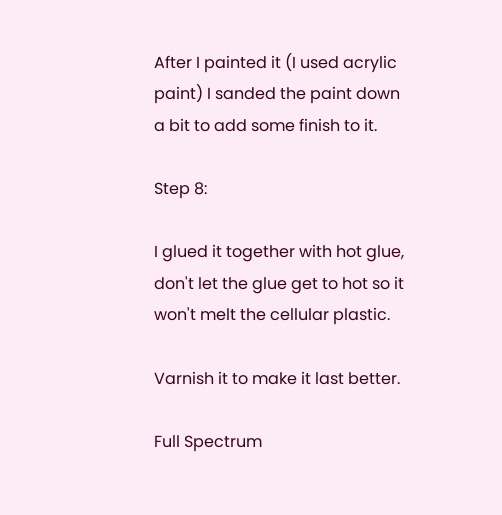After I painted it (I used acrylic paint) I sanded the paint down a bit to add some finish to it.

Step 8:

I glued it together with hot glue, don't let the glue get to hot so it won't melt the cellular plastic.

Varnish it to make it last better.

Full Spectrum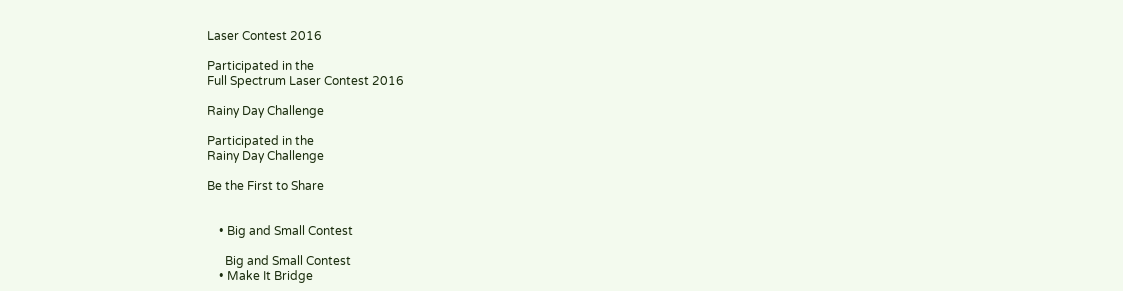Laser Contest 2016

Participated in the
Full Spectrum Laser Contest 2016

Rainy Day Challenge

Participated in the
Rainy Day Challenge

Be the First to Share


    • Big and Small Contest

      Big and Small Contest
    • Make It Bridge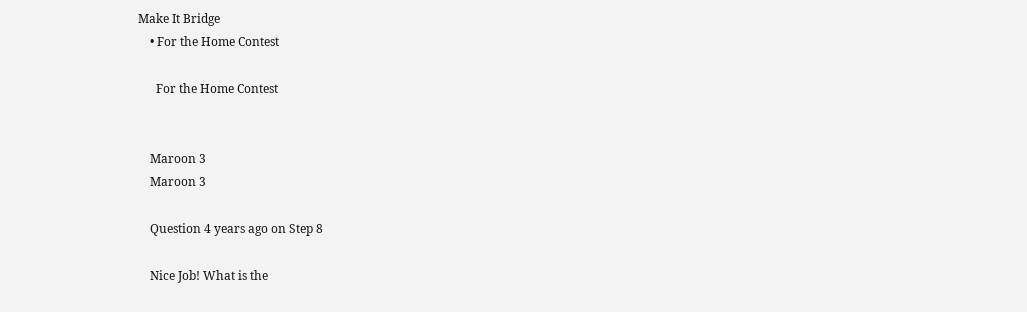Make It Bridge
    • For the Home Contest

      For the Home Contest


    Maroon 3
    Maroon 3

    Question 4 years ago on Step 8

    Nice Job! What is the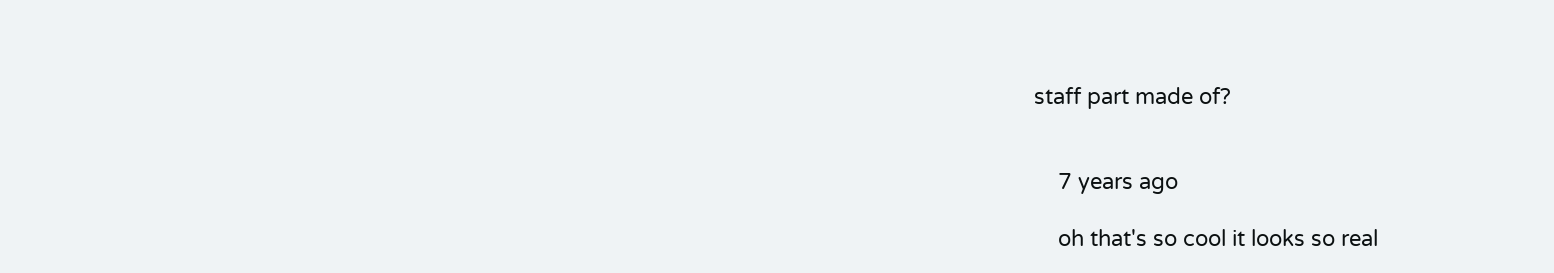staff part made of?


    7 years ago

    oh that's so cool it looks so real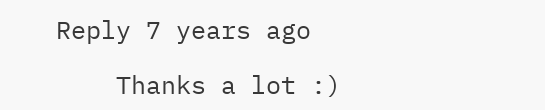Reply 7 years ago

    Thanks a lot :)